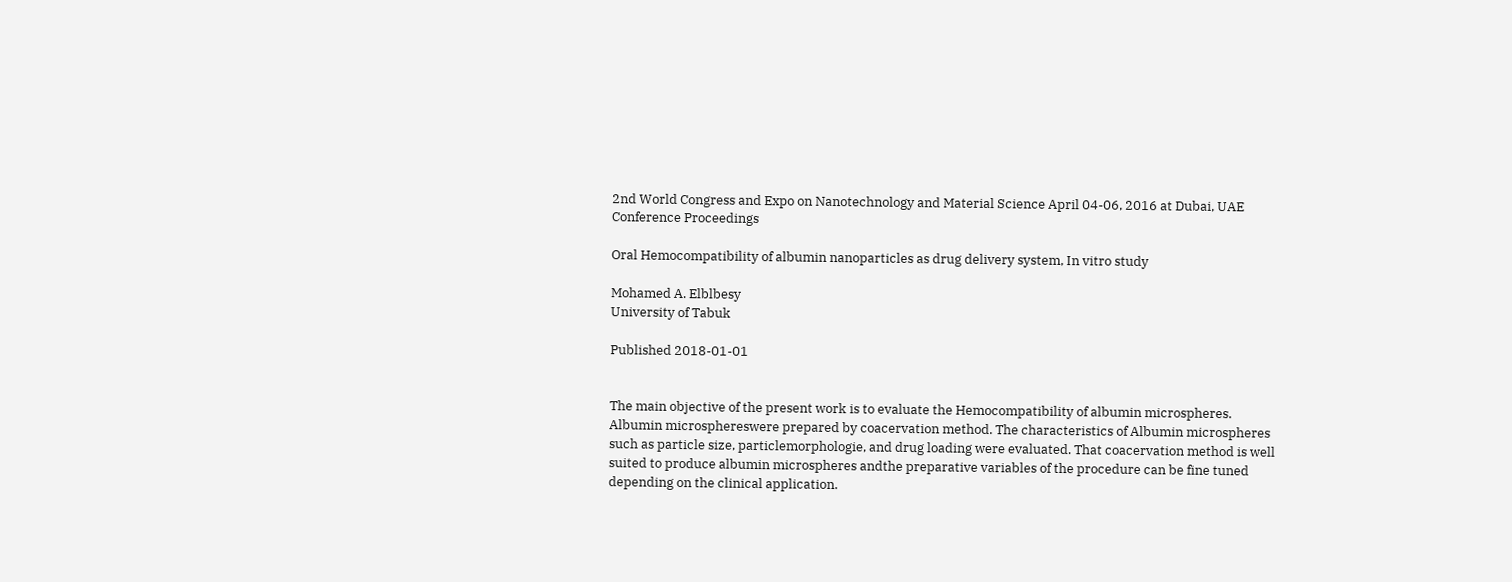2nd World Congress and Expo on Nanotechnology and Material Science April 04-06, 2016 at Dubai, UAE
Conference Proceedings

Oral Hemocompatibility of albumin nanoparticles as drug delivery system, In vitro study

Mohamed A. Elblbesy
University of Tabuk

Published 2018-01-01


The main objective of the present work is to evaluate the Hemocompatibility of albumin microspheres. Albumin microsphereswere prepared by coacervation method. The characteristics of Albumin microspheres such as particle size, particlemorphologie, and drug loading were evaluated. That coacervation method is well suited to produce albumin microspheres andthe preparative variables of the procedure can be fine tuned depending on the clinical application.